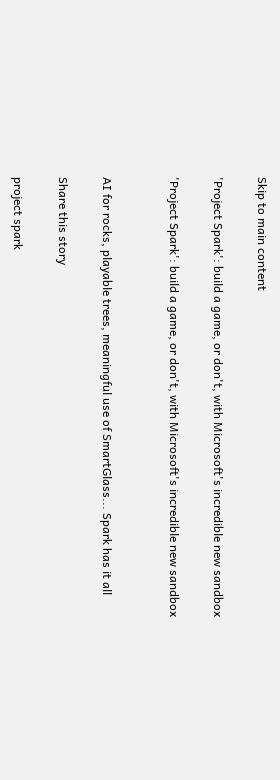Skip to main content

'Project Spark': build a game, or don't, with Microsoft's incredible new sandbox

'Project Spark': build a game, or don't, with Microsoft's incredible new sandbox


AI for rocks, playable trees, meaningful use of SmartGlass... Spark has it all

Share this story

project spark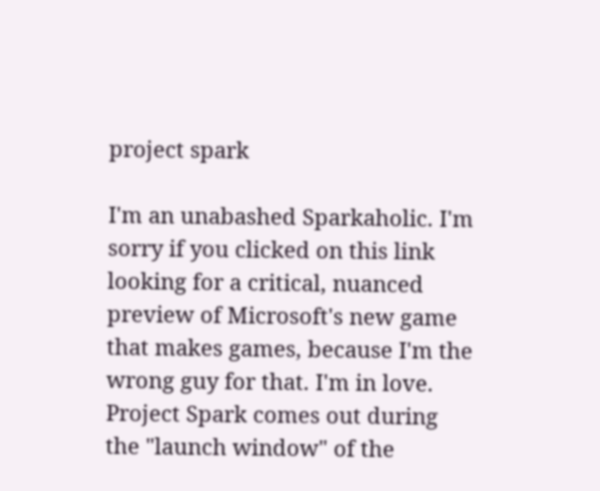project spark

I'm an unabashed Sparkaholic. I'm sorry if you clicked on this link looking for a critical, nuanced preview of Microsoft's new game that makes games, because I'm the wrong guy for that. I'm in love. Project Spark comes out during the "launch window" of the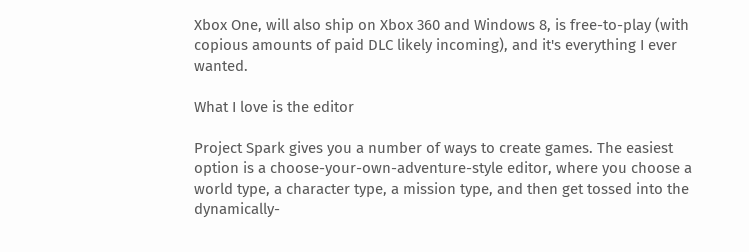Xbox One, will also ship on Xbox 360 and Windows 8, is free-to-play (with copious amounts of paid DLC likely incoming), and it's everything I ever wanted.

What I love is the editor

Project Spark gives you a number of ways to create games. The easiest option is a choose-your-own-adventure-style editor, where you choose a world type, a character type, a mission type, and then get tossed into the dynamically-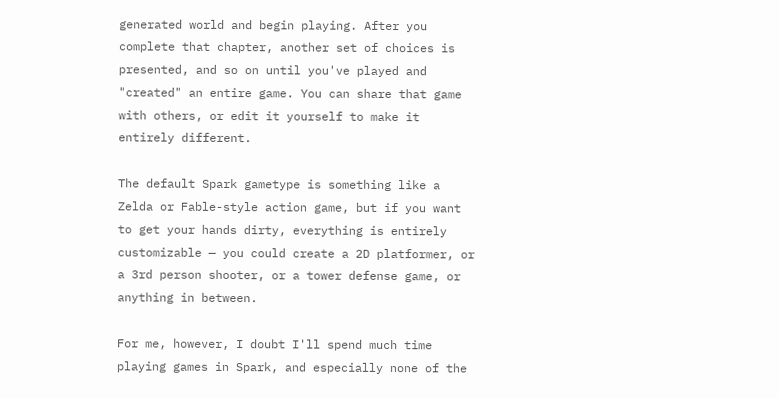generated world and begin playing. After you complete that chapter, another set of choices is presented, and so on until you've played and "created" an entire game. You can share that game with others, or edit it yourself to make it entirely different.

The default Spark gametype is something like a Zelda or Fable-style action game, but if you want to get your hands dirty, everything is entirely customizable — you could create a 2D platformer, or a 3rd person shooter, or a tower defense game, or anything in between.

For me, however, I doubt I'll spend much time playing games in Spark, and especially none of the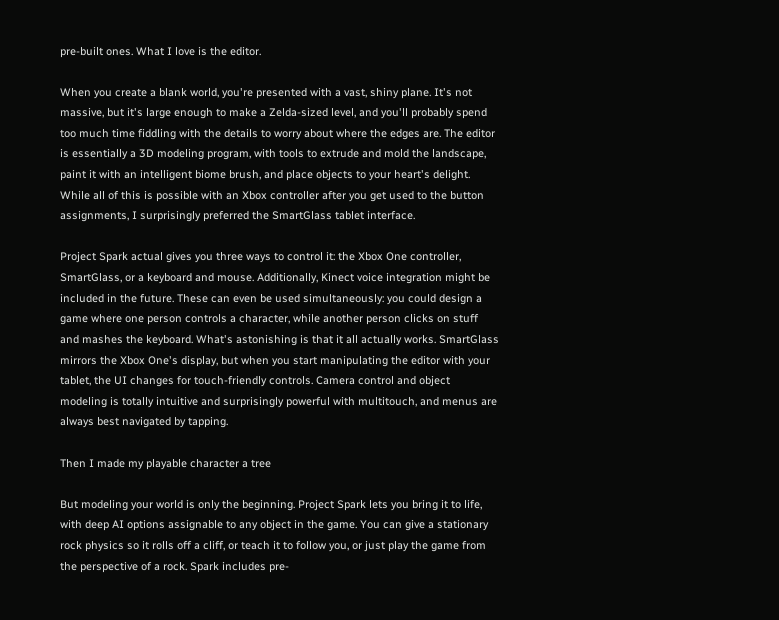pre-built ones. What I love is the editor.

When you create a blank world, you're presented with a vast, shiny plane. It's not massive, but it's large enough to make a Zelda-sized level, and you'll probably spend too much time fiddling with the details to worry about where the edges are. The editor is essentially a 3D modeling program, with tools to extrude and mold the landscape, paint it with an intelligent biome brush, and place objects to your heart's delight. While all of this is possible with an Xbox controller after you get used to the button assignments, I surprisingly preferred the SmartGlass tablet interface.

Project Spark actual gives you three ways to control it: the Xbox One controller, SmartGlass, or a keyboard and mouse. Additionally, Kinect voice integration might be included in the future. These can even be used simultaneously: you could design a game where one person controls a character, while another person clicks on stuff and mashes the keyboard. What's astonishing is that it all actually works. SmartGlass mirrors the Xbox One's display, but when you start manipulating the editor with your tablet, the UI changes for touch-friendly controls. Camera control and object modeling is totally intuitive and surprisingly powerful with multitouch, and menus are always best navigated by tapping.

Then I made my playable character a tree

But modeling your world is only the beginning. Project Spark lets you bring it to life, with deep AI options assignable to any object in the game. You can give a stationary rock physics so it rolls off a cliff, or teach it to follow you, or just play the game from the perspective of a rock. Spark includes pre-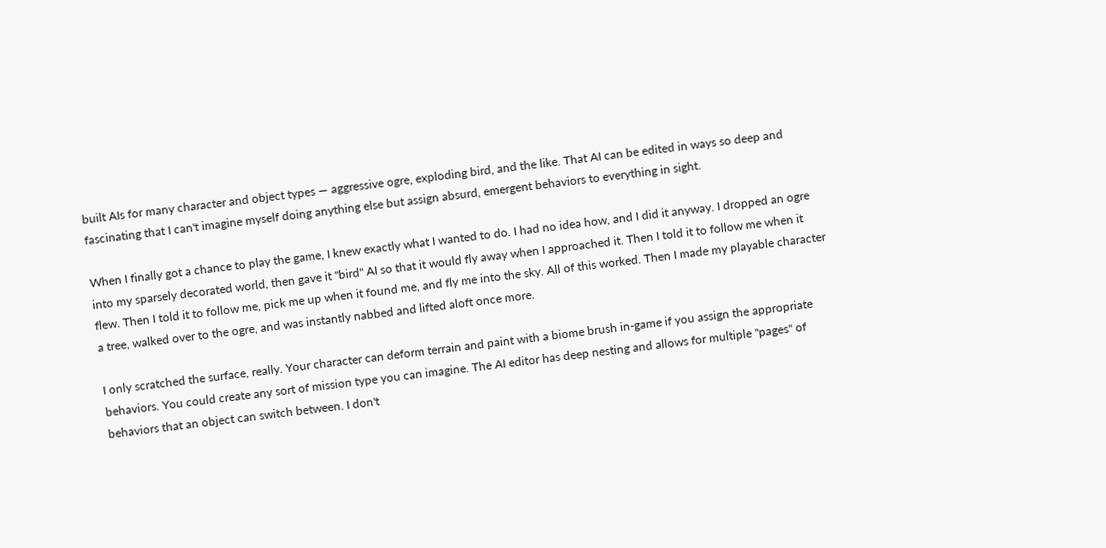built AIs for many character and object types — aggressive ogre, exploding bird, and the like. That AI can be edited in ways so deep and fascinating that I can't imagine myself doing anything else but assign absurd, emergent behaviors to everything in sight.

When I finally got a chance to play the game, I knew exactly what I wanted to do. I had no idea how, and I did it anyway. I dropped an ogre into my sparsely decorated world, then gave it "bird" AI so that it would fly away when I approached it. Then I told it to follow me when it flew. Then I told it to follow me, pick me up when it found me, and fly me into the sky. All of this worked. Then I made my playable character a tree, walked over to the ogre, and was instantly nabbed and lifted aloft once more.

I only scratched the surface, really. Your character can deform terrain and paint with a biome brush in-game if you assign the appropriate behaviors. You could create any sort of mission type you can imagine. The AI editor has deep nesting and allows for multiple "pages" of behaviors that an object can switch between. I don't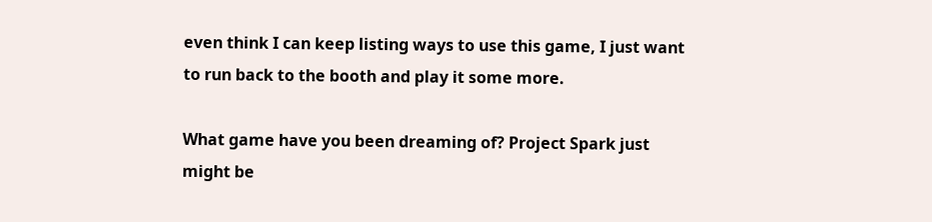even think I can keep listing ways to use this game, I just want to run back to the booth and play it some more.

What game have you been dreaming of? Project Spark just might be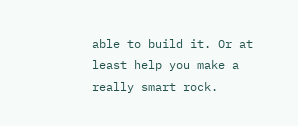able to build it. Or at least help you make a really smart rock.